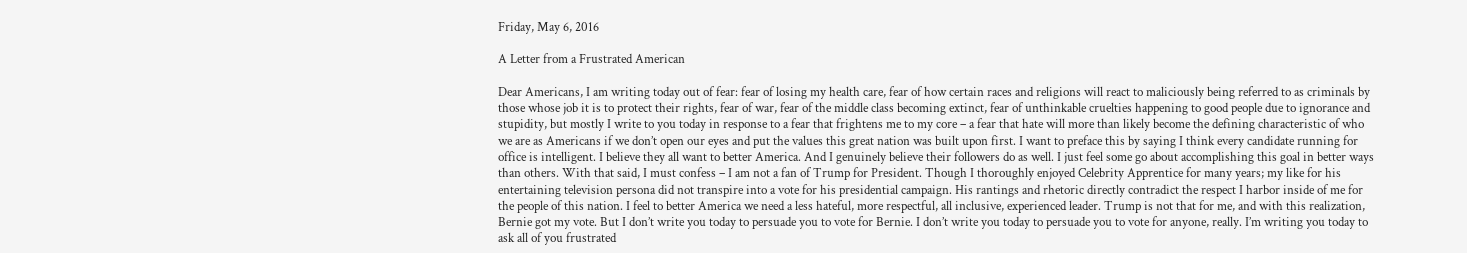Friday, May 6, 2016

A Letter from a Frustrated American

Dear Americans, I am writing today out of fear: fear of losing my health care, fear of how certain races and religions will react to maliciously being referred to as criminals by those whose job it is to protect their rights, fear of war, fear of the middle class becoming extinct, fear of unthinkable cruelties happening to good people due to ignorance and stupidity, but mostly I write to you today in response to a fear that frightens me to my core – a fear that hate will more than likely become the defining characteristic of who we are as Americans if we don’t open our eyes and put the values this great nation was built upon first. I want to preface this by saying I think every candidate running for office is intelligent. I believe they all want to better America. And I genuinely believe their followers do as well. I just feel some go about accomplishing this goal in better ways than others. With that said, I must confess – I am not a fan of Trump for President. Though I thoroughly enjoyed Celebrity Apprentice for many years; my like for his entertaining television persona did not transpire into a vote for his presidential campaign. His rantings and rhetoric directly contradict the respect I harbor inside of me for the people of this nation. I feel to better America we need a less hateful, more respectful, all inclusive, experienced leader. Trump is not that for me, and with this realization, Bernie got my vote. But I don’t write you today to persuade you to vote for Bernie. I don’t write you today to persuade you to vote for anyone, really. I’m writing you today to ask all of you frustrated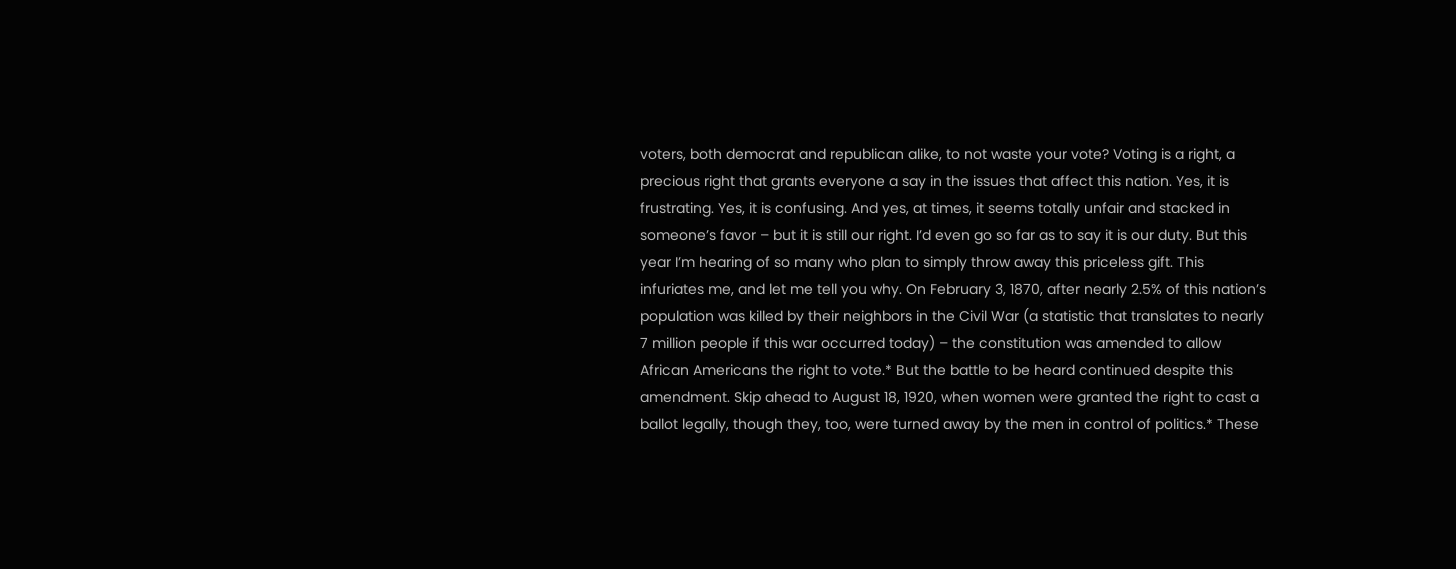voters, both democrat and republican alike, to not waste your vote? Voting is a right, a precious right that grants everyone a say in the issues that affect this nation. Yes, it is frustrating. Yes, it is confusing. And yes, at times, it seems totally unfair and stacked in someone’s favor – but it is still our right. I’d even go so far as to say it is our duty. But this year I’m hearing of so many who plan to simply throw away this priceless gift. This infuriates me, and let me tell you why. On February 3, 1870, after nearly 2.5% of this nation’s population was killed by their neighbors in the Civil War (a statistic that translates to nearly 7 million people if this war occurred today) – the constitution was amended to allow African Americans the right to vote.* But the battle to be heard continued despite this amendment. Skip ahead to August 18, 1920, when women were granted the right to cast a ballot legally, though they, too, were turned away by the men in control of politics.* These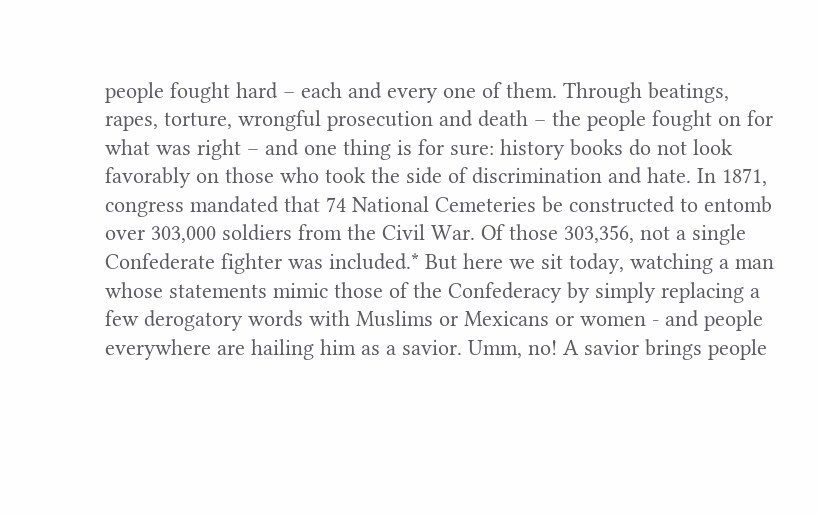people fought hard – each and every one of them. Through beatings, rapes, torture, wrongful prosecution and death – the people fought on for what was right – and one thing is for sure: history books do not look favorably on those who took the side of discrimination and hate. In 1871, congress mandated that 74 National Cemeteries be constructed to entomb over 303,000 soldiers from the Civil War. Of those 303,356, not a single Confederate fighter was included.* But here we sit today, watching a man whose statements mimic those of the Confederacy by simply replacing a few derogatory words with Muslims or Mexicans or women - and people everywhere are hailing him as a savior. Umm, no! A savior brings people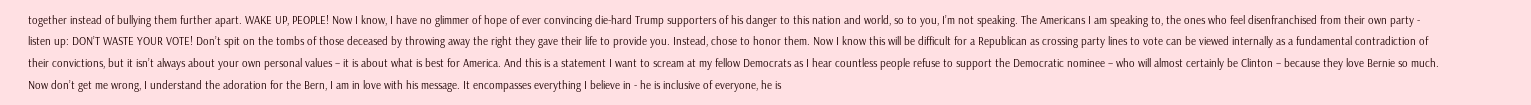together instead of bullying them further apart. WAKE UP, PEOPLE! Now I know, I have no glimmer of hope of ever convincing die-hard Trump supporters of his danger to this nation and world, so to you, I’m not speaking. The Americans I am speaking to, the ones who feel disenfranchised from their own party - listen up: DON’T WASTE YOUR VOTE! Don’t spit on the tombs of those deceased by throwing away the right they gave their life to provide you. Instead, chose to honor them. Now I know this will be difficult for a Republican as crossing party lines to vote can be viewed internally as a fundamental contradiction of their convictions, but it isn’t always about your own personal values – it is about what is best for America. And this is a statement I want to scream at my fellow Democrats as I hear countless people refuse to support the Democratic nominee – who will almost certainly be Clinton – because they love Bernie so much. Now don’t get me wrong, I understand the adoration for the Bern, I am in love with his message. It encompasses everything I believe in - he is inclusive of everyone, he is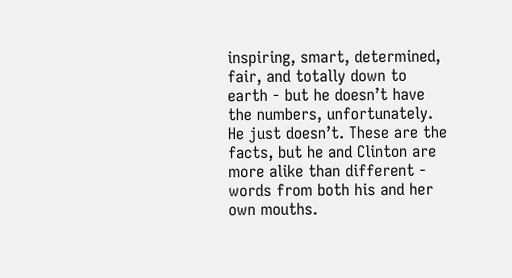inspiring, smart, determined, fair, and totally down to earth - but he doesn’t have the numbers, unfortunately. He just doesn’t. These are the facts, but he and Clinton are more alike than different - words from both his and her own mouths.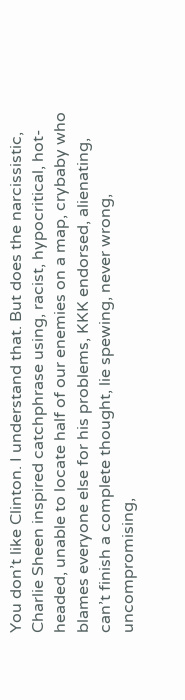You don’t like Clinton. I understand that. But does the narcissistic, Charlie Sheen inspired catchphrase using, racist, hypocritical, hot-headed, unable to locate half of our enemies on a map, crybaby who blames everyone else for his problems, KKK endorsed, alienating, can’t finish a complete thought, lie spewing, never wrong, uncompromising,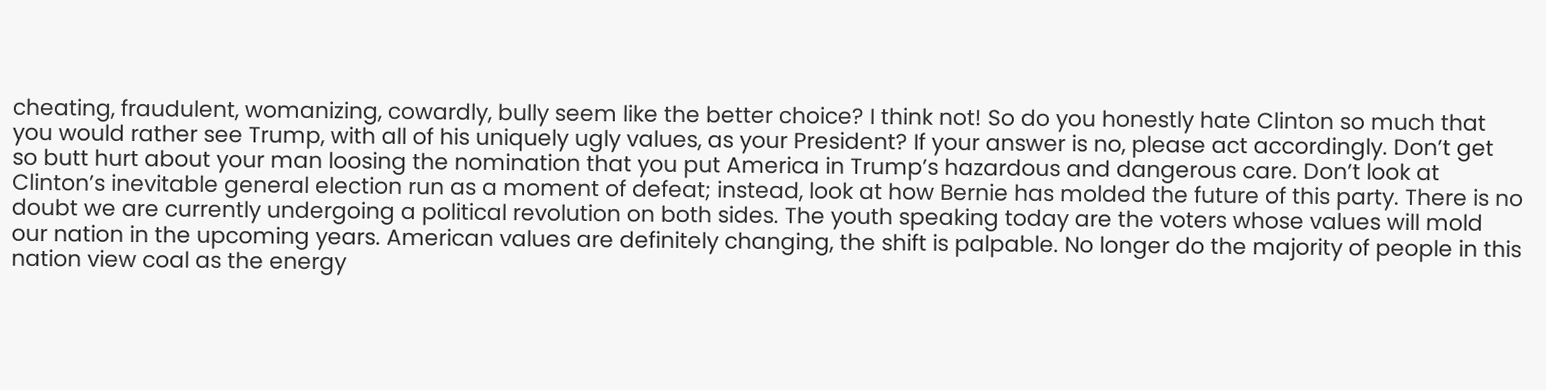cheating, fraudulent, womanizing, cowardly, bully seem like the better choice? I think not! So do you honestly hate Clinton so much that you would rather see Trump, with all of his uniquely ugly values, as your President? If your answer is no, please act accordingly. Don’t get so butt hurt about your man loosing the nomination that you put America in Trump’s hazardous and dangerous care. Don’t look at Clinton’s inevitable general election run as a moment of defeat; instead, look at how Bernie has molded the future of this party. There is no doubt we are currently undergoing a political revolution on both sides. The youth speaking today are the voters whose values will mold our nation in the upcoming years. American values are definitely changing, the shift is palpable. No longer do the majority of people in this nation view coal as the energy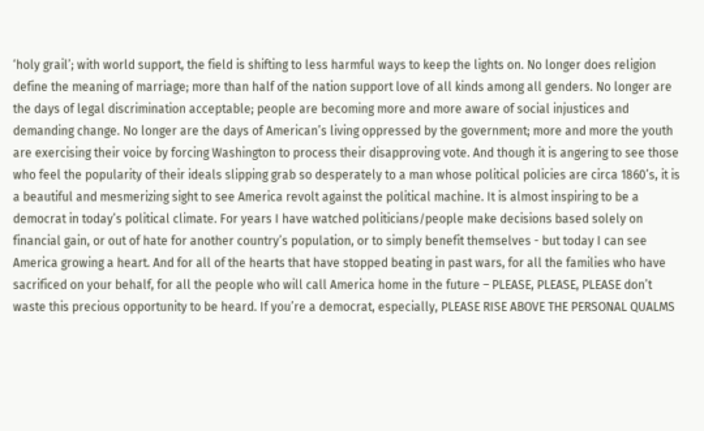‘holy grail’; with world support, the field is shifting to less harmful ways to keep the lights on. No longer does religion define the meaning of marriage; more than half of the nation support love of all kinds among all genders. No longer are the days of legal discrimination acceptable; people are becoming more and more aware of social injustices and demanding change. No longer are the days of American’s living oppressed by the government; more and more the youth are exercising their voice by forcing Washington to process their disapproving vote. And though it is angering to see those who feel the popularity of their ideals slipping grab so desperately to a man whose political policies are circa 1860’s, it is a beautiful and mesmerizing sight to see America revolt against the political machine. It is almost inspiring to be a democrat in today’s political climate. For years I have watched politicians/people make decisions based solely on financial gain, or out of hate for another country’s population, or to simply benefit themselves - but today I can see America growing a heart. And for all of the hearts that have stopped beating in past wars, for all the families who have sacrificed on your behalf, for all the people who will call America home in the future – PLEASE, PLEASE, PLEASE don’t waste this precious opportunity to be heard. If you’re a democrat, especially, PLEASE RISE ABOVE THE PERSONAL QUALMS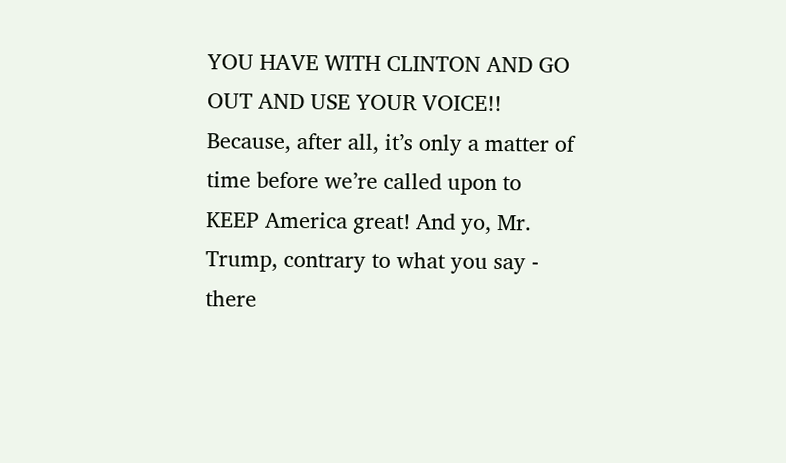YOU HAVE WITH CLINTON AND GO OUT AND USE YOUR VOICE!! Because, after all, it’s only a matter of time before we’re called upon to KEEP America great! And yo, Mr. Trump, contrary to what you say - there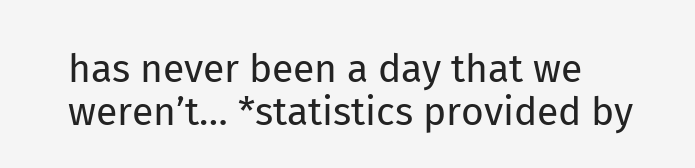has never been a day that we weren’t… *statistics provided by